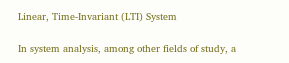Linear, Time-Invariant (LTI) System

In system analysis, among other fields of study, a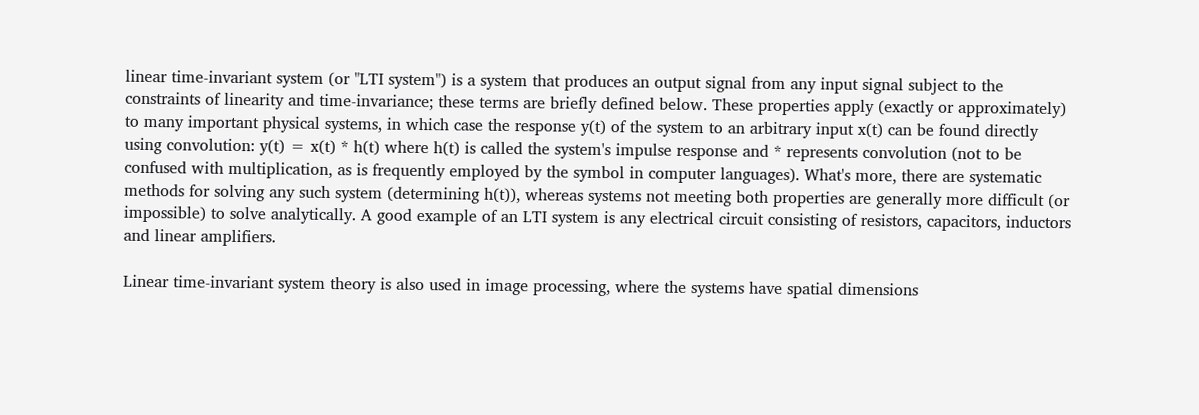linear time-invariant system (or "LTI system") is a system that produces an output signal from any input signal subject to the constraints of linearity and time-invariance; these terms are briefly defined below. These properties apply (exactly or approximately) to many important physical systems, in which case the response y(t) of the system to an arbitrary input x(t) can be found directly using convolution: y(t) = x(t) * h(t) where h(t) is called the system's impulse response and * represents convolution (not to be confused with multiplication, as is frequently employed by the symbol in computer languages). What's more, there are systematic methods for solving any such system (determining h(t)), whereas systems not meeting both properties are generally more difficult (or impossible) to solve analytically. A good example of an LTI system is any electrical circuit consisting of resistors, capacitors, inductors and linear amplifiers.

Linear time-invariant system theory is also used in image processing, where the systems have spatial dimensions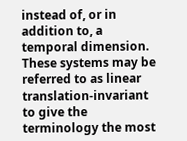instead of, or in addition to, a temporal dimension. These systems may be referred to as linear translation-invariant to give the terminology the most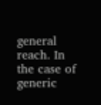general reach. In the case of generic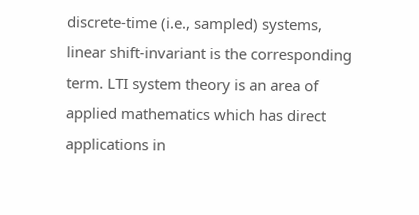discrete-time (i.e., sampled) systems, linear shift-invariant is the corresponding term. LTI system theory is an area of applied mathematics which has direct applications in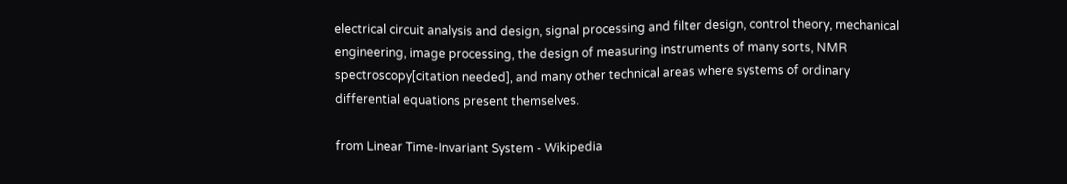electrical circuit analysis and design, signal processing and filter design, control theory, mechanical engineering, image processing, the design of measuring instruments of many sorts, NMR spectroscopy[citation needed], and many other technical areas where systems of ordinary differential equations present themselves.

from Linear Time-Invariant System - Wikipedia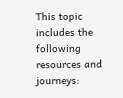This topic includes the following resources and journeys: